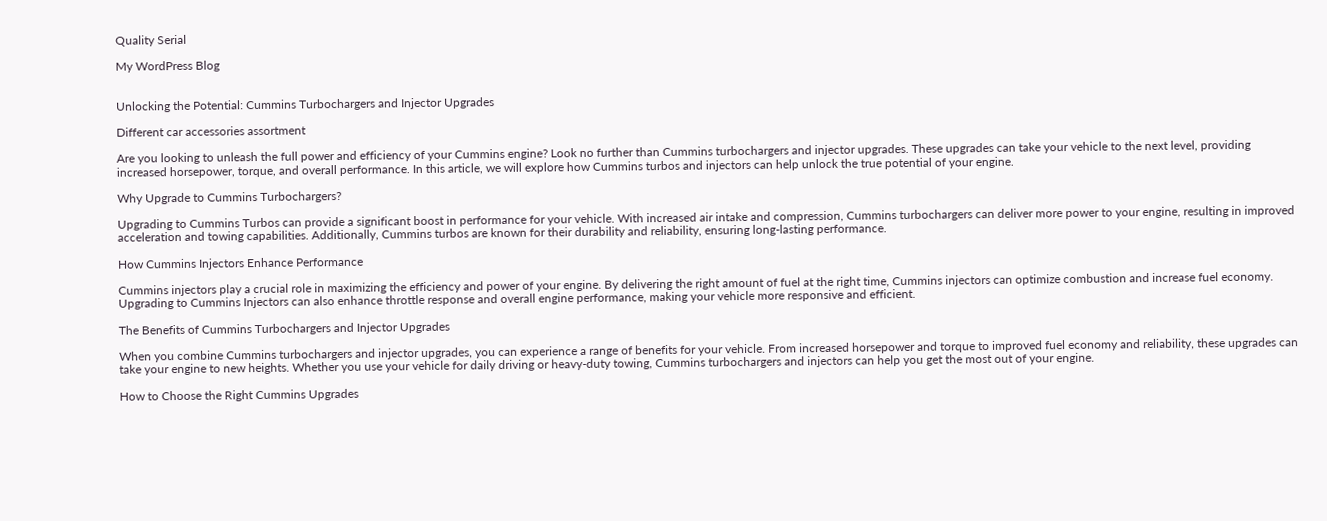Quality Serial

My WordPress Blog


Unlocking the Potential: Cummins Turbochargers and Injector Upgrades

Different car accessories assortment

Are you looking to unleash the full power and efficiency of your Cummins engine? Look no further than Cummins turbochargers and injector upgrades. These upgrades can take your vehicle to the next level, providing increased horsepower, torque, and overall performance. In this article, we will explore how Cummins turbos and injectors can help unlock the true potential of your engine.

Why Upgrade to Cummins Turbochargers?

Upgrading to Cummins Turbos can provide a significant boost in performance for your vehicle. With increased air intake and compression, Cummins turbochargers can deliver more power to your engine, resulting in improved acceleration and towing capabilities. Additionally, Cummins turbos are known for their durability and reliability, ensuring long-lasting performance.

How Cummins Injectors Enhance Performance

Cummins injectors play a crucial role in maximizing the efficiency and power of your engine. By delivering the right amount of fuel at the right time, Cummins injectors can optimize combustion and increase fuel economy. Upgrading to Cummins Injectors can also enhance throttle response and overall engine performance, making your vehicle more responsive and efficient.

The Benefits of Cummins Turbochargers and Injector Upgrades

When you combine Cummins turbochargers and injector upgrades, you can experience a range of benefits for your vehicle. From increased horsepower and torque to improved fuel economy and reliability, these upgrades can take your engine to new heights. Whether you use your vehicle for daily driving or heavy-duty towing, Cummins turbochargers and injectors can help you get the most out of your engine.

How to Choose the Right Cummins Upgrades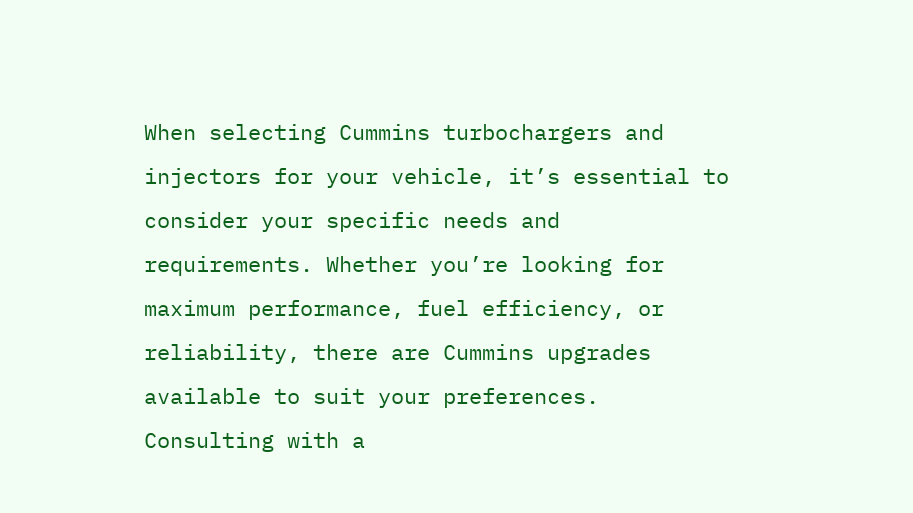When selecting Cummins turbochargers and injectors for your vehicle, it’s essential to consider your specific needs and requirements. Whether you’re looking for maximum performance, fuel efficiency, or reliability, there are Cummins upgrades available to suit your preferences. Consulting with a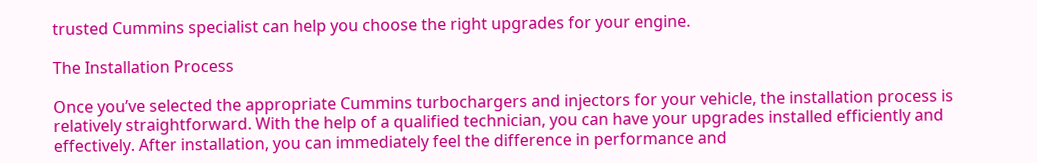trusted Cummins specialist can help you choose the right upgrades for your engine.

The Installation Process

Once you’ve selected the appropriate Cummins turbochargers and injectors for your vehicle, the installation process is relatively straightforward. With the help of a qualified technician, you can have your upgrades installed efficiently and effectively. After installation, you can immediately feel the difference in performance and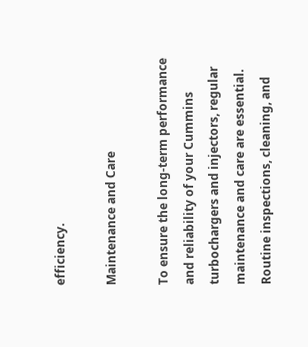efficiency.

Maintenance and Care

To ensure the long-term performance and reliability of your Cummins turbochargers and injectors, regular maintenance and care are essential. Routine inspections, cleaning, and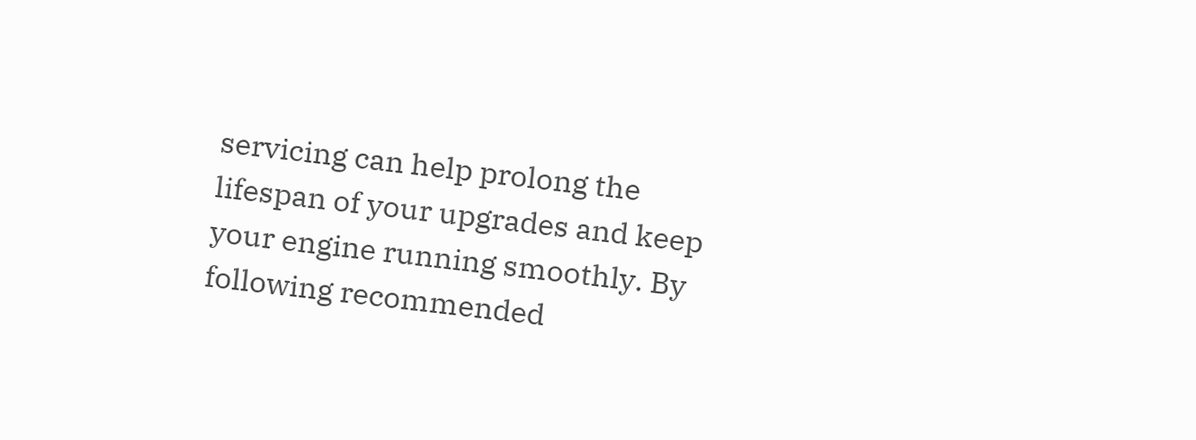servicing can help prolong the lifespan of your upgrades and keep your engine running smoothly. By following recommended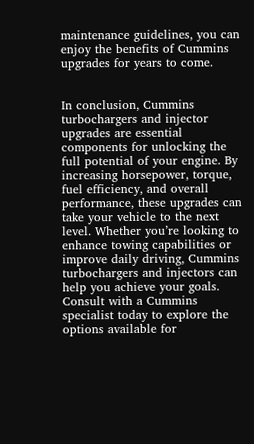maintenance guidelines, you can enjoy the benefits of Cummins upgrades for years to come.


In conclusion, Cummins turbochargers and injector upgrades are essential components for unlocking the full potential of your engine. By increasing horsepower, torque, fuel efficiency, and overall performance, these upgrades can take your vehicle to the next level. Whether you’re looking to enhance towing capabilities or improve daily driving, Cummins turbochargers and injectors can help you achieve your goals. Consult with a Cummins specialist today to explore the options available for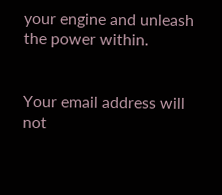your engine and unleash the power within.


Your email address will not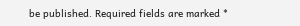be published. Required fields are marked *